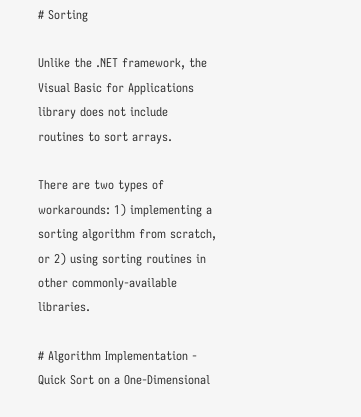# Sorting

Unlike the .NET framework, the Visual Basic for Applications library does not include routines to sort arrays.

There are two types of workarounds: 1) implementing a sorting algorithm from scratch, or 2) using sorting routines in other commonly-available libraries.

# Algorithm Implementation - Quick Sort on a One-Dimensional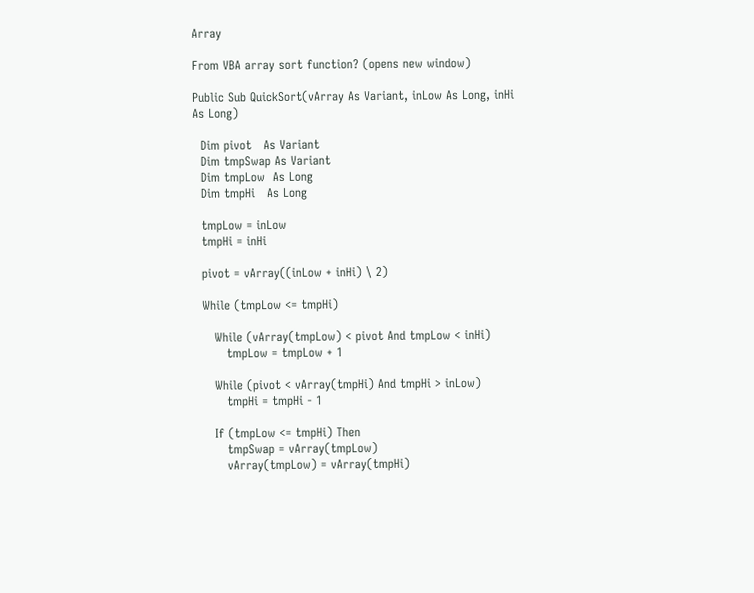Array

From VBA array sort function? (opens new window)

Public Sub QuickSort(vArray As Variant, inLow As Long, inHi As Long)

  Dim pivot   As Variant
  Dim tmpSwap As Variant
  Dim tmpLow  As Long
  Dim tmpHi   As Long

  tmpLow = inLow
  tmpHi = inHi

  pivot = vArray((inLow + inHi) \ 2)

  While (tmpLow <= tmpHi)

     While (vArray(tmpLow) < pivot And tmpLow < inHi)
        tmpLow = tmpLow + 1

     While (pivot < vArray(tmpHi) And tmpHi > inLow)
        tmpHi = tmpHi - 1

     If (tmpLow <= tmpHi) Then
        tmpSwap = vArray(tmpLow)
        vArray(tmpLow) = vArray(tmpHi)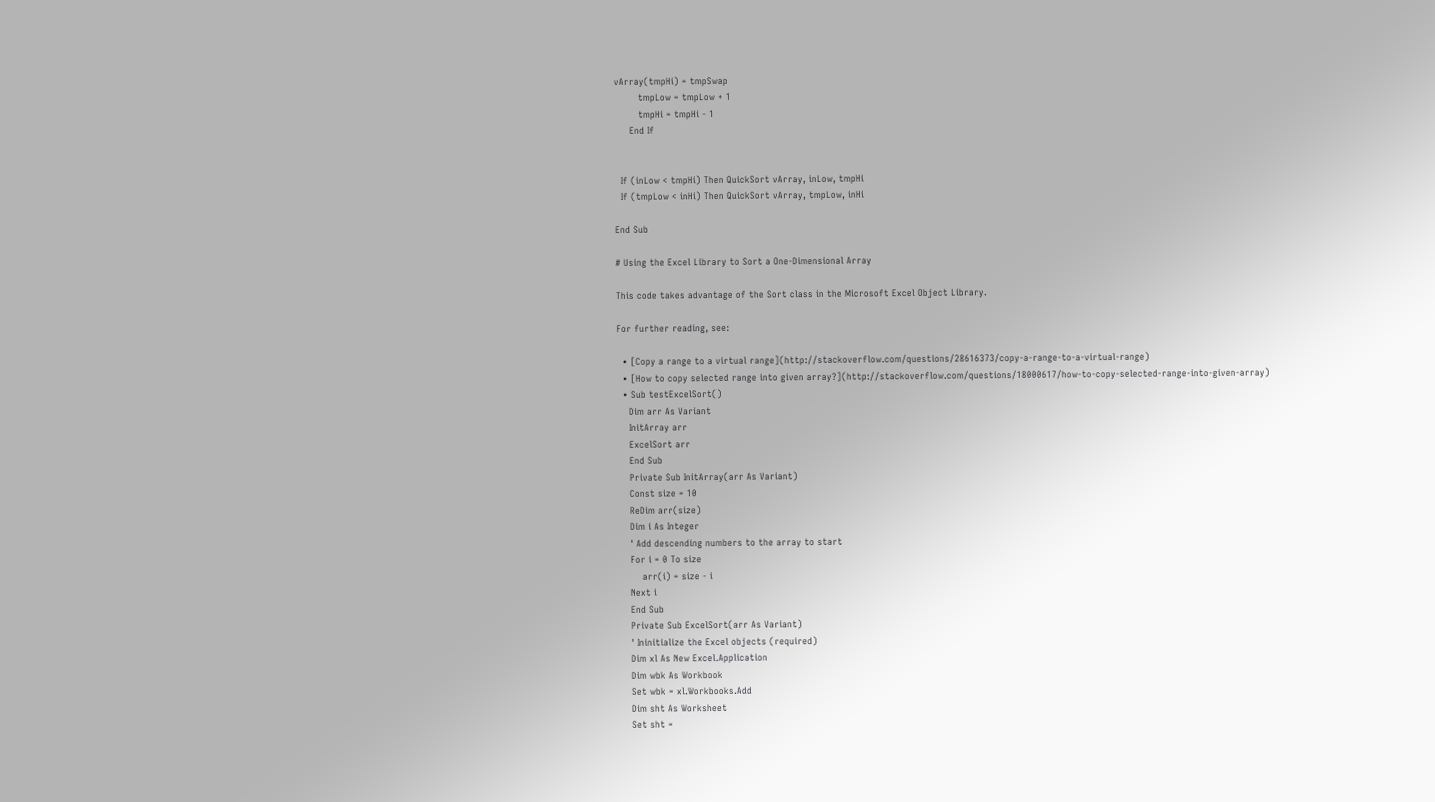vArray(tmpHi) = tmpSwap
        tmpLow = tmpLow + 1
        tmpHi = tmpHi - 1
     End If


  If (inLow < tmpHi) Then QuickSort vArray, inLow, tmpHi
  If (tmpLow < inHi) Then QuickSort vArray, tmpLow, inHi

End Sub

# Using the Excel Library to Sort a One-Dimensional Array

This code takes advantage of the Sort class in the Microsoft Excel Object Library.

For further reading, see:

  • [Copy a range to a virtual range](http://stackoverflow.com/questions/28616373/copy-a-range-to-a-virtual-range)
  • [How to copy selected range into given array?](http://stackoverflow.com/questions/18000617/how-to-copy-selected-range-into-given-array)
  • Sub testExcelSort()
    Dim arr As Variant
    InitArray arr
    ExcelSort arr
    End Sub
    Private Sub InitArray(arr As Variant)
    Const size = 10
    ReDim arr(size)
    Dim i As Integer
    ' Add descending numbers to the array to start
    For i = 0 To size
        arr(i) = size - i
    Next i
    End Sub
    Private Sub ExcelSort(arr As Variant)
    ' Ininitialize the Excel objects (required)
    Dim xl As New Excel.Application
    Dim wbk As Workbook
    Set wbk = xl.Workbooks.Add
    Dim sht As Worksheet
    Set sht =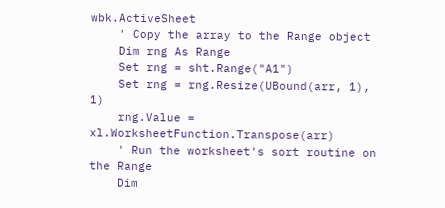wbk.ActiveSheet
    ' Copy the array to the Range object
    Dim rng As Range
    Set rng = sht.Range("A1")
    Set rng = rng.Resize(UBound(arr, 1), 1)
    rng.Value = xl.WorksheetFunction.Transpose(arr)
    ' Run the worksheet's sort routine on the Range
    Dim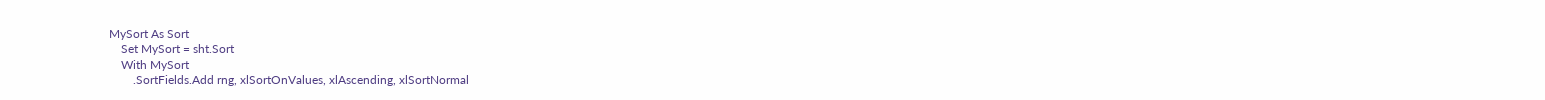MySort As Sort
    Set MySort = sht.Sort
    With MySort
        .SortFields.Add rng, xlSortOnValues, xlAscending, xlSortNormal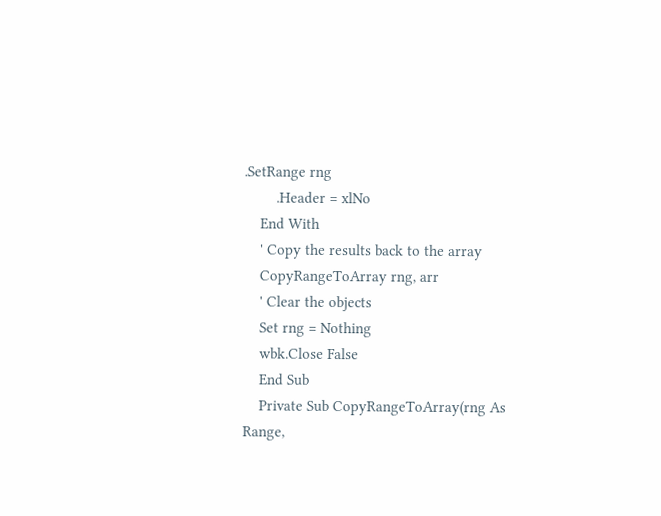.SetRange rng
        .Header = xlNo
    End With
    ' Copy the results back to the array
    CopyRangeToArray rng, arr
    ' Clear the objects
    Set rng = Nothing
    wbk.Close False
    End Sub
    Private Sub CopyRangeToArray(rng As Range,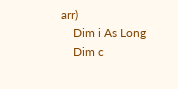arr)
    Dim i As Long
    Dim c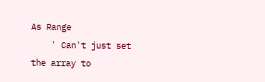As Range
    ' Can't just set the array to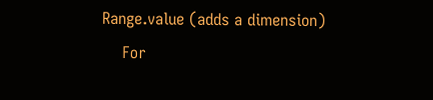Range.value (adds a dimension)
    For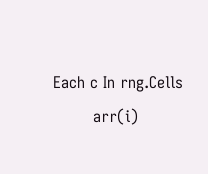Each c In rng.Cells
        arr(i)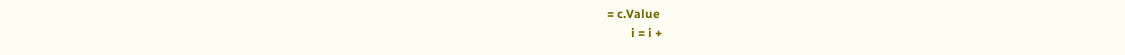= c.Value
        i = i +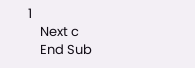1
    Next c
    End Sub